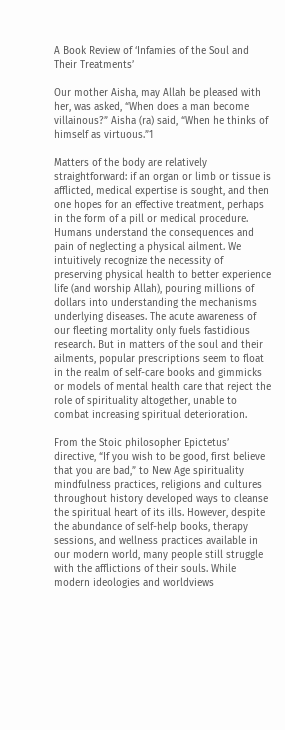A Book Review of ‘Infamies of the Soul and Their Treatments’

Our mother Aisha, may Allah be pleased with her, was asked, “When does a man become villainous?” Aisha (ra) said, “When he thinks of himself as virtuous.”1

Matters of the body are relatively straightforward: if an organ or limb or tissue is afflicted, medical expertise is sought, and then one hopes for an effective treatment, perhaps in the form of a pill or medical procedure. Humans understand the consequences and pain of neglecting a physical ailment. We intuitively recognize the necessity of preserving physical health to better experience life (and worship Allah), pouring millions of dollars into understanding the mechanisms underlying diseases. The acute awareness of our fleeting mortality only fuels fastidious research. But in matters of the soul and their ailments, popular prescriptions seem to float in the realm of self-care books and gimmicks or models of mental health care that reject the role of spirituality altogether, unable to combat increasing spiritual deterioration.

From the Stoic philosopher Epictetus’ directive, “If you wish to be good, first believe that you are bad,” to New Age spirituality mindfulness practices, religions and cultures throughout history developed ways to cleanse the spiritual heart of its ills. However, despite the abundance of self-help books, therapy sessions, and wellness practices available in our modern world, many people still struggle with the afflictions of their souls. While modern ideologies and worldviews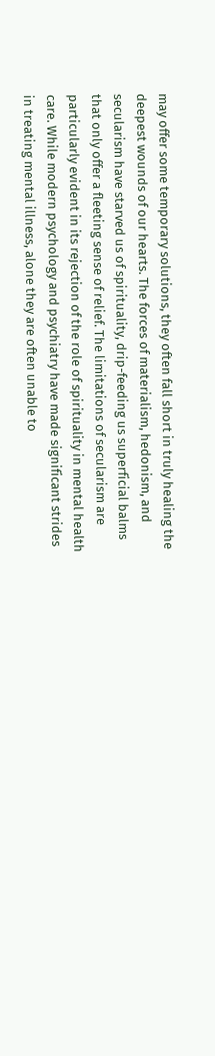may offer some temporary solutions, they often fall short in truly healing the deepest wounds of our hearts. The forces of materialism, hedonism, and secularism have starved us of spirituality, drip-feeding us superficial balms that only offer a fleeting sense of relief. The limitations of secularism are particularly evident in its rejection of the role of spirituality in mental health care. While modern psychology and psychiatry have made significant strides in treating mental illness, alone they are often unable to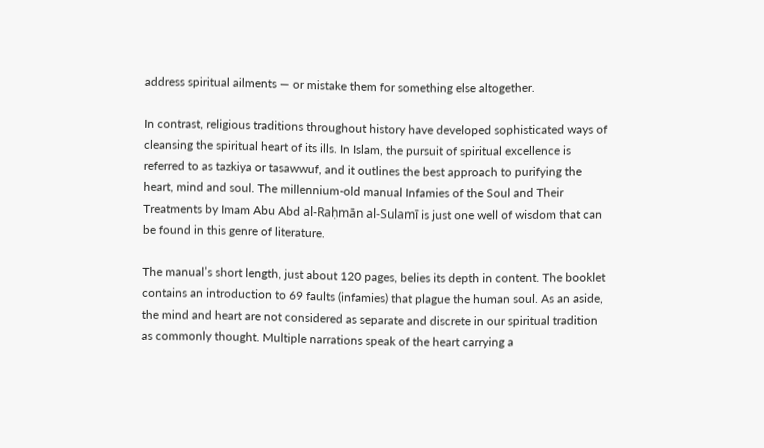address spiritual ailments — or mistake them for something else altogether.

In contrast, religious traditions throughout history have developed sophisticated ways of cleansing the spiritual heart of its ills. In Islam, the pursuit of spiritual excellence is referred to as tazkiya or tasawwuf, and it outlines the best approach to purifying the heart, mind and soul. The millennium-old manual Infamies of the Soul and Their Treatments by Imam Abu Abd al-Raḥmān al-Sulamī is just one well of wisdom that can be found in this genre of literature.

The manual’s short length, just about 120 pages, belies its depth in content. The booklet contains an introduction to 69 faults (infamies) that plague the human soul. As an aside, the mind and heart are not considered as separate and discrete in our spiritual tradition as commonly thought. Multiple narrations speak of the heart carrying a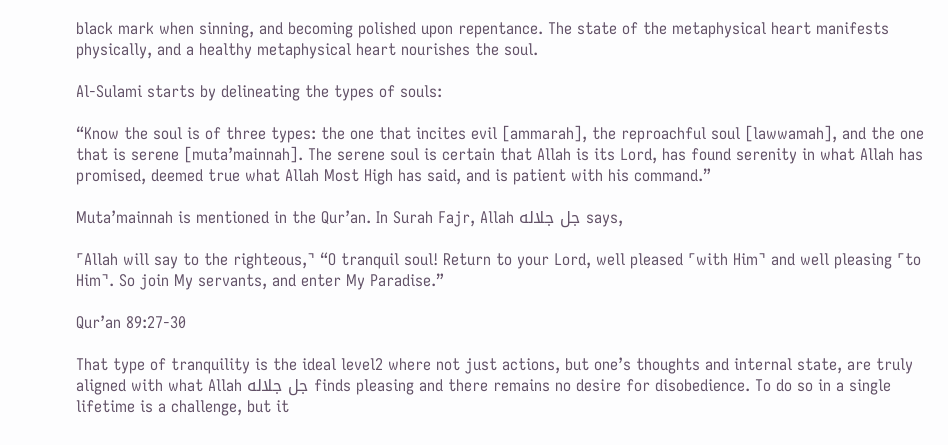black mark when sinning, and becoming polished upon repentance. The state of the metaphysical heart manifests physically, and a healthy metaphysical heart nourishes the soul.

Al-Sulami starts by delineating the types of souls:

“Know the soul is of three types: the one that incites evil [ammarah], the reproachful soul [lawwamah], and the one that is serene [muta’mainnah]. The serene soul is certain that Allah is its Lord, has found serenity in what Allah has promised, deemed true what Allah Most High has said, and is patient with his command.”

Muta’mainnah is mentioned in the Qur’an. In Surah Fajr, Allah جل جلاله says,

˹Allah will say to the righteous,˺ “O tranquil soul! Return to your Lord, well pleased ˹with Him˺ and well pleasing ˹to Him˺. So join My servants, and enter My Paradise.”

Qur’an 89:27-30

That type of tranquility is the ideal level2 where not just actions, but one’s thoughts and internal state, are truly aligned with what Allah جل جلاله finds pleasing and there remains no desire for disobedience. To do so in a single lifetime is a challenge, but it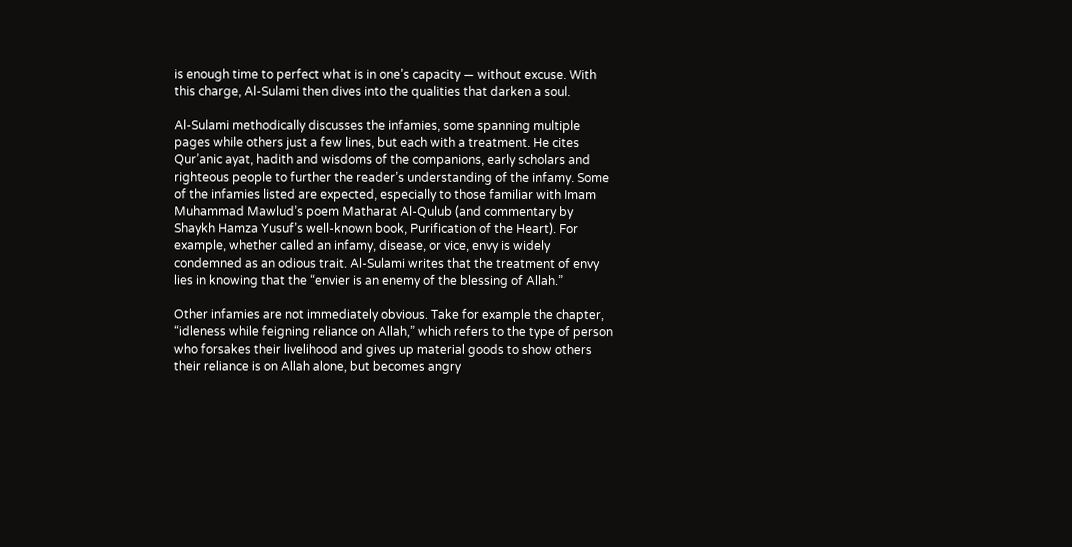is enough time to perfect what is in one’s capacity — without excuse. With this charge, Al-Sulami then dives into the qualities that darken a soul.

Al-Sulami methodically discusses the infamies, some spanning multiple pages while others just a few lines, but each with a treatment. He cites Qur’anic ayat, hadith and wisdoms of the companions, early scholars and righteous people to further the reader’s understanding of the infamy. Some of the infamies listed are expected, especially to those familiar with Imam Muhammad Mawlud’s poem Matharat Al-Qulub (and commentary by Shaykh Hamza Yusuf’s well-known book, Purification of the Heart). For example, whether called an infamy, disease, or vice, envy is widely condemned as an odious trait. Al-Sulami writes that the treatment of envy lies in knowing that the “envier is an enemy of the blessing of Allah.”

Other infamies are not immediately obvious. Take for example the chapter, “idleness while feigning reliance on Allah,” which refers to the type of person who forsakes their livelihood and gives up material goods to show others their reliance is on Allah alone, but becomes angry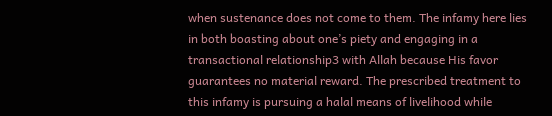when sustenance does not come to them. The infamy here lies in both boasting about one’s piety and engaging in a transactional relationship3 with Allah because His favor guarantees no material reward. The prescribed treatment to this infamy is pursuing a halal means of livelihood while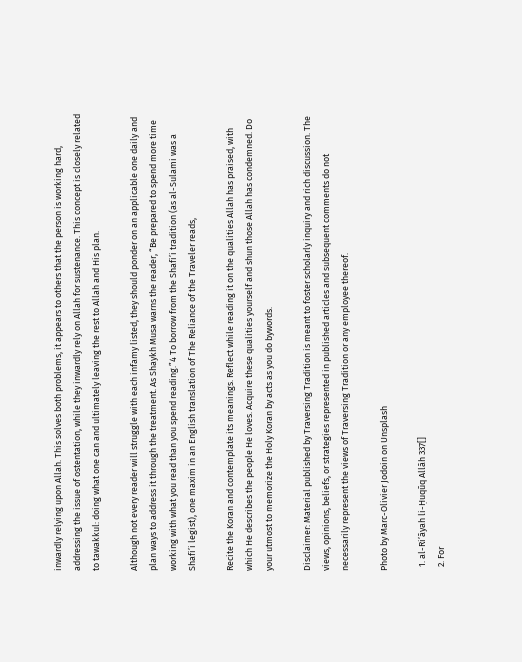inwardly relying upon Allah. This solves both problems, it appears to others that the person is working hard, addressing the issue of ostentation, while they inwardly rely on Allah for sustenance. This concept is closely related to tawakkul: doing what one can and ultimately leaving the rest to Allah and His plan.

Although not every reader will struggle with each infamy listed, they should ponder on an applicable one daily and plan ways to address it through the treatment. As Shaykh Musa warns the reader, “Be prepared to spend more time working with what you read than you spend reading.”4 To borrow from the Shafi’i tradition (as al-Sulami was a Shafi’i legist), one maxim in an English translation of The Reliance of the Traveler reads,

Recite the Koran and contemplate its meanings. Reflect while reading it on the qualities Allah has praised, with which He describes the people He loves. Acquire these qualities yourself and shun those Allah has condemned. Do your utmost to memorize the Holy Koran by acts as you do bywords.

Disclaimer: Material published by Traversing Tradition is meant to foster scholarly inquiry and rich discussion. The views, opinions, beliefs, or strategies represented in published articles and subsequent comments do not necessarily represent the views of Traversing Tradition or any employee thereof.

Photo by Marc-Olivier Jodoin on Unsplash

  1. al-Ri’āyah li-Ḥuqūq Allāh 337[]
  2. For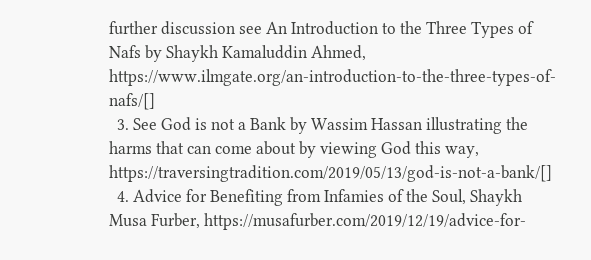further discussion see An Introduction to the Three Types of Nafs by Shaykh Kamaluddin Ahmed, https://www.ilmgate.org/an-introduction-to-the-three-types-of-nafs/[]
  3. See God is not a Bank by Wassim Hassan illustrating the harms that can come about by viewing God this way, https://traversingtradition.com/2019/05/13/god-is-not-a-bank/[]
  4. Advice for Benefiting from Infamies of the Soul, Shaykh Musa Furber, https://musafurber.com/2019/12/19/advice-for-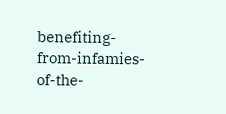benefiting-from-infamies-of-the-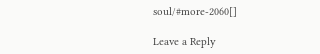soul/#more-2060[]

Leave a Reply